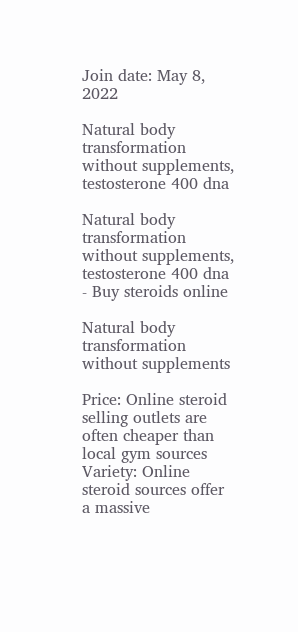Join date: May 8, 2022

Natural body transformation without supplements, testosterone 400 dna

Natural body transformation without supplements, testosterone 400 dna - Buy steroids online

Natural body transformation without supplements

Price: Online steroid selling outlets are often cheaper than local gym sources Variety: Online steroid sources offer a massive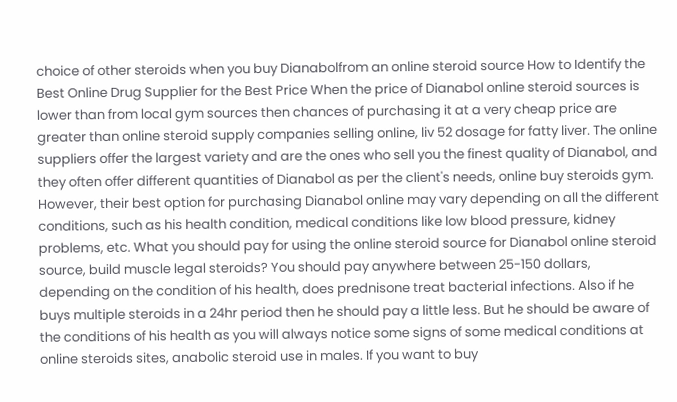choice of other steroids when you buy Dianabolfrom an online steroid source How to Identify the Best Online Drug Supplier for the Best Price When the price of Dianabol online steroid sources is lower than from local gym sources then chances of purchasing it at a very cheap price are greater than online steroid supply companies selling online, liv 52 dosage for fatty liver. The online suppliers offer the largest variety and are the ones who sell you the finest quality of Dianabol, and they often offer different quantities of Dianabol as per the client's needs, online buy steroids gym. However, their best option for purchasing Dianabol online may vary depending on all the different conditions, such as his health condition, medical conditions like low blood pressure, kidney problems, etc. What you should pay for using the online steroid source for Dianabol online steroid source, build muscle legal steroids? You should pay anywhere between 25-150 dollars, depending on the condition of his health, does prednisone treat bacterial infections. Also if he buys multiple steroids in a 24hr period then he should pay a little less. But he should be aware of the conditions of his health as you will always notice some signs of some medical conditions at online steroids sites, anabolic steroid use in males. If you want to buy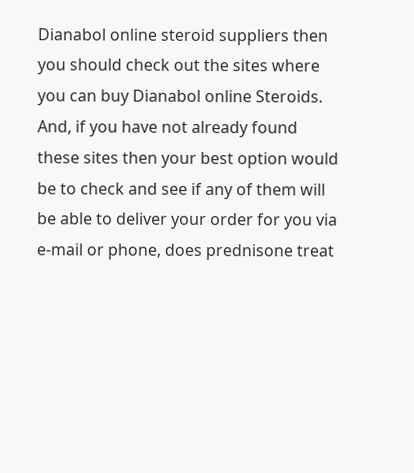Dianabol online steroid suppliers then you should check out the sites where you can buy Dianabol online Steroids. And, if you have not already found these sites then your best option would be to check and see if any of them will be able to deliver your order for you via e-mail or phone, does prednisone treat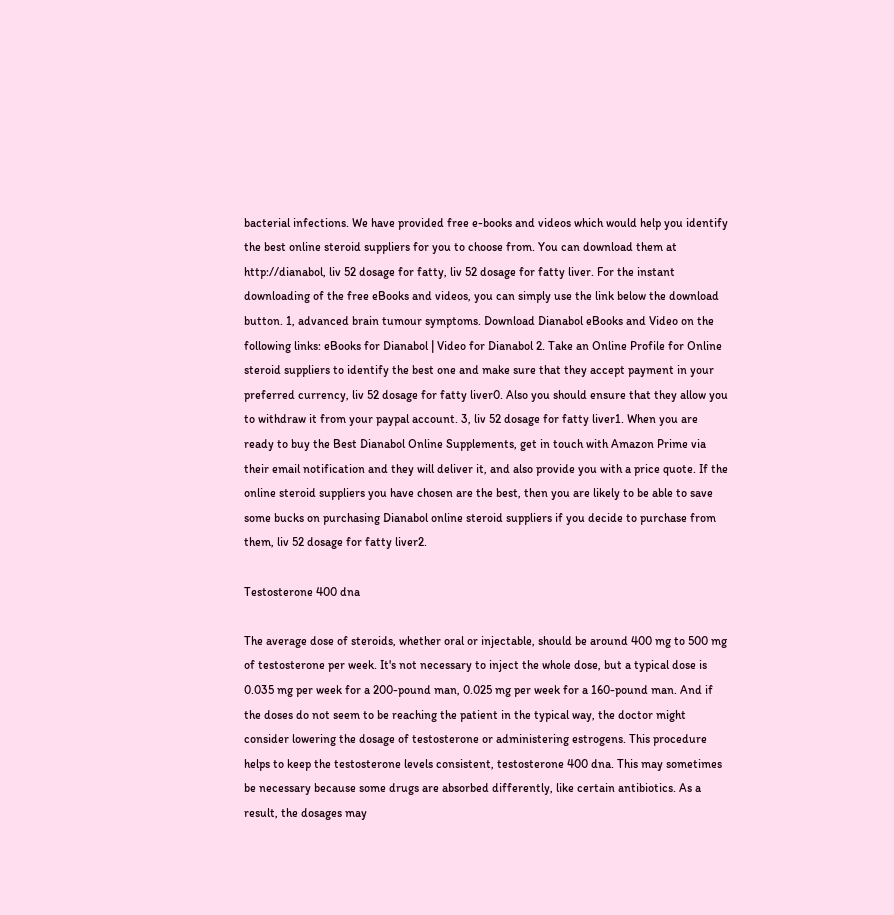bacterial infections. We have provided free e-books and videos which would help you identify the best online steroid suppliers for you to choose from. You can download them at http://dianabol, liv 52 dosage for fatty, liv 52 dosage for fatty liver. For the instant downloading of the free eBooks and videos, you can simply use the link below the download button. 1, advanced brain tumour symptoms. Download Dianabol eBooks and Video on the following links: eBooks for Dianabol | Video for Dianabol 2. Take an Online Profile for Online steroid suppliers to identify the best one and make sure that they accept payment in your preferred currency, liv 52 dosage for fatty liver0. Also you should ensure that they allow you to withdraw it from your paypal account. 3, liv 52 dosage for fatty liver1. When you are ready to buy the Best Dianabol Online Supplements, get in touch with Amazon Prime via their email notification and they will deliver it, and also provide you with a price quote. If the online steroid suppliers you have chosen are the best, then you are likely to be able to save some bucks on purchasing Dianabol online steroid suppliers if you decide to purchase from them, liv 52 dosage for fatty liver2.

Testosterone 400 dna

The average dose of steroids, whether oral or injectable, should be around 400 mg to 500 mg of testosterone per week. It's not necessary to inject the whole dose, but a typical dose is 0.035 mg per week for a 200-pound man, 0.025 mg per week for a 160-pound man. And if the doses do not seem to be reaching the patient in the typical way, the doctor might consider lowering the dosage of testosterone or administering estrogens. This procedure helps to keep the testosterone levels consistent, testosterone 400 dna. This may sometimes be necessary because some drugs are absorbed differently, like certain antibiotics. As a result, the dosages may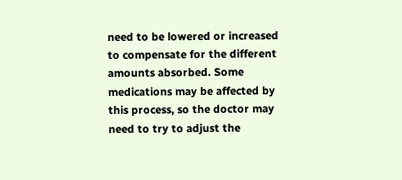need to be lowered or increased to compensate for the different amounts absorbed. Some medications may be affected by this process, so the doctor may need to try to adjust the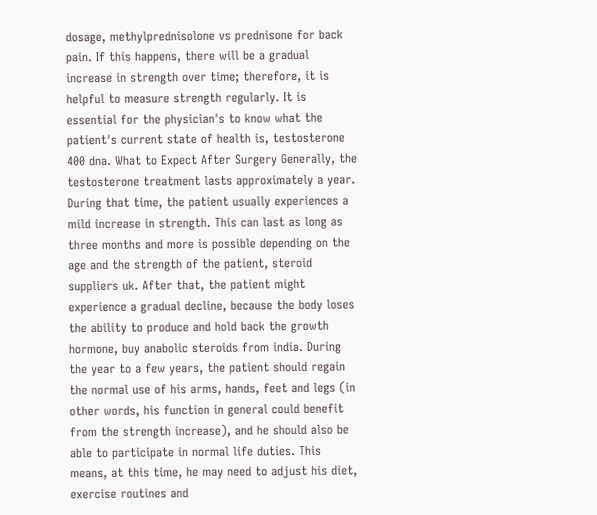dosage, methylprednisolone vs prednisone for back pain. If this happens, there will be a gradual increase in strength over time; therefore, it is helpful to measure strength regularly. It is essential for the physician's to know what the patient's current state of health is, testosterone 400 dna. What to Expect After Surgery Generally, the testosterone treatment lasts approximately a year. During that time, the patient usually experiences a mild increase in strength. This can last as long as three months and more is possible depending on the age and the strength of the patient, steroid suppliers uk. After that, the patient might experience a gradual decline, because the body loses the ability to produce and hold back the growth hormone, buy anabolic steroids from india. During the year to a few years, the patient should regain the normal use of his arms, hands, feet and legs (in other words, his function in general could benefit from the strength increase), and he should also be able to participate in normal life duties. This means, at this time, he may need to adjust his diet, exercise routines and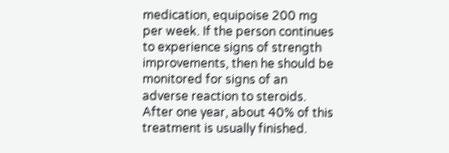medication, equipoise 200 mg per week. If the person continues to experience signs of strength improvements, then he should be monitored for signs of an adverse reaction to steroids. After one year, about 40% of this treatment is usually finished.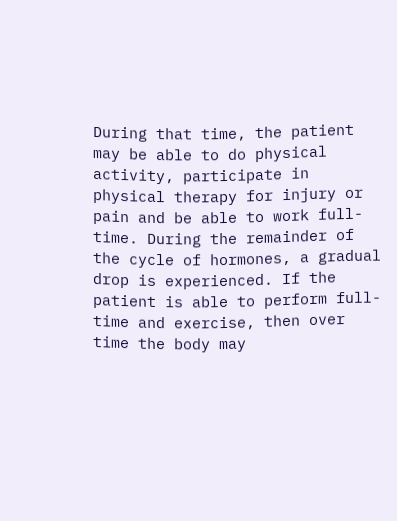During that time, the patient may be able to do physical activity, participate in physical therapy for injury or pain and be able to work full-time. During the remainder of the cycle of hormones, a gradual drop is experienced. If the patient is able to perform full-time and exercise, then over time the body may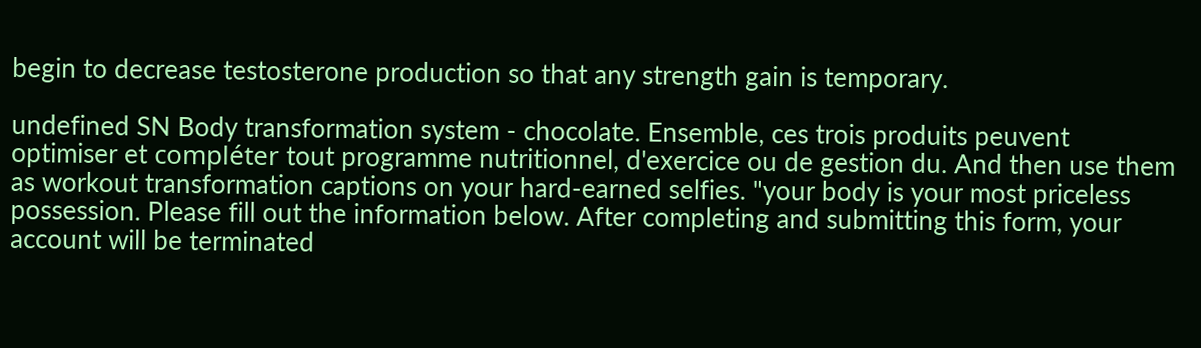begin to decrease testosterone production so that any strength gain is temporary.

undefined SN Body transformation system - chocolate. Ensemble, ces trois produits peuvent optimiser et compléter tout programme nutritionnel, d'exercice ou de gestion du. And then use them as workout transformation captions on your hard-earned selfies. "your body is your most priceless possession. Please fill out the information below. After completing and submitting this form, your account will be terminated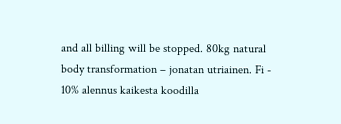and all billing will be stopped. 80kg natural body transformation – jonatan utriainen. Fi - 10% alennus kaikesta koodilla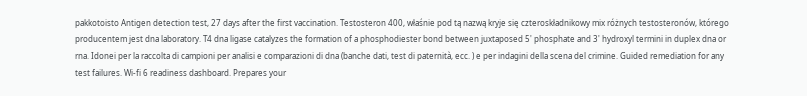pakkotoisto Antigen detection test, 27 days after the first vaccination. Testosteron 400, właśnie pod tą nazwą kryje się czteroskładnikowy mix różnych testosteronów, którego producentem jest dna laboratory. T4 dna ligase catalyzes the formation of a phosphodiester bond between juxtaposed 5' phosphate and 3' hydroxyl termini in duplex dna or rna. Idonei per la raccolta di campioni per analisi e comparazioni di dna (banche dati, test di paternità, ecc. ) e per indagini della scena del crimine. Guided remediation for any test failures. Wi-fi 6 readiness dashboard. Prepares your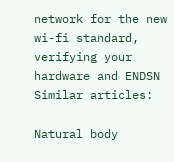network for the new wi-fi standard, verifying your hardware and ENDSN Similar articles:

Natural body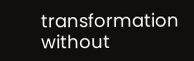transformation without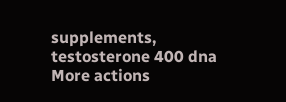supplements, testosterone 400 dna
More actions